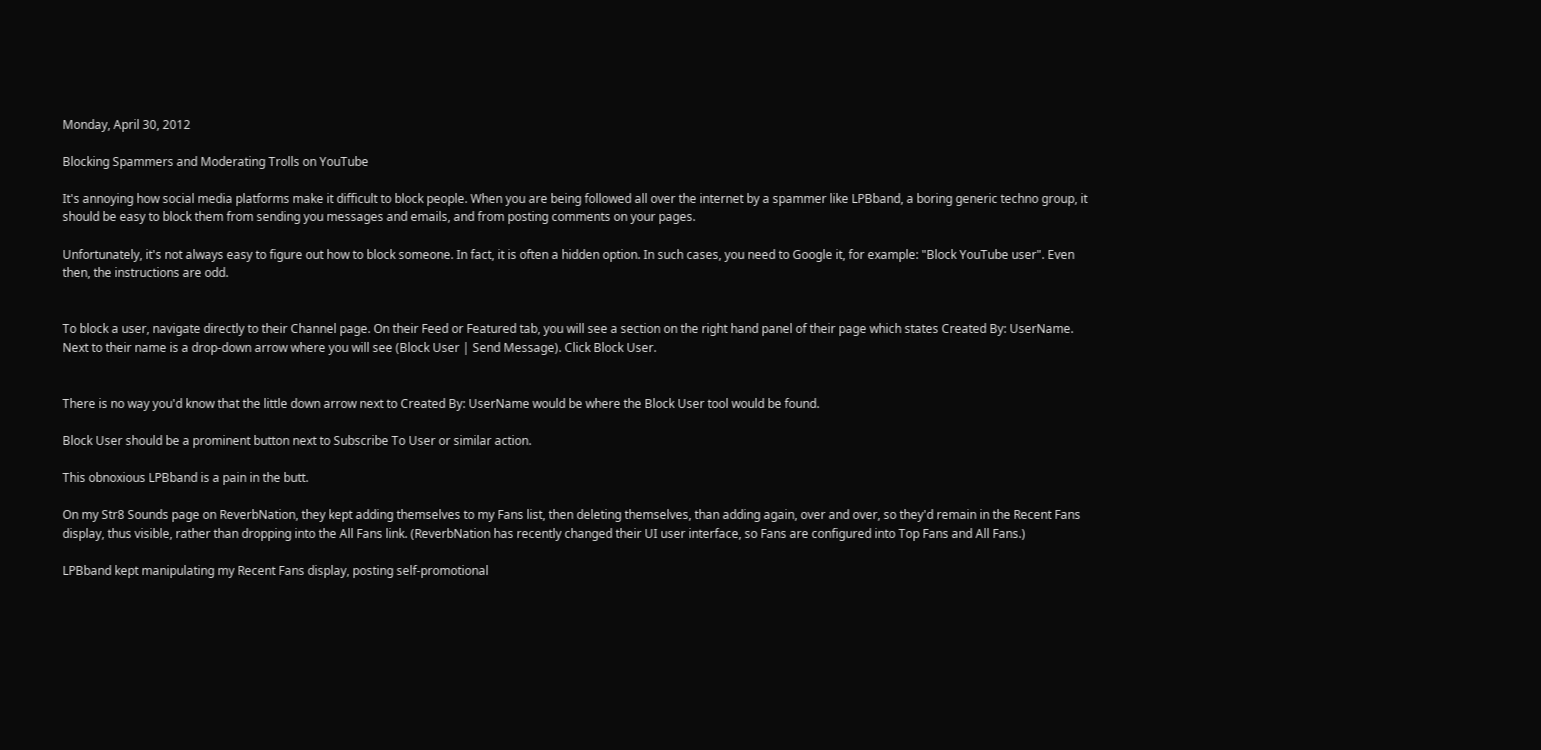Monday, April 30, 2012

Blocking Spammers and Moderating Trolls on YouTube

It's annoying how social media platforms make it difficult to block people. When you are being followed all over the internet by a spammer like LPBband, a boring generic techno group, it should be easy to block them from sending you messages and emails, and from posting comments on your pages.

Unfortunately, it's not always easy to figure out how to block someone. In fact, it is often a hidden option. In such cases, you need to Google it, for example: "Block YouTube user". Even then, the instructions are odd.


To block a user, navigate directly to their Channel page. On their Feed or Featured tab, you will see a section on the right hand panel of their page which states Created By: UserName. Next to their name is a drop-down arrow where you will see (Block User | Send Message). Click Block User.


There is no way you'd know that the little down arrow next to Created By: UserName would be where the Block User tool would be found.

Block User should be a prominent button next to Subscribe To User or similar action.

This obnoxious LPBband is a pain in the butt.

On my Str8 Sounds page on ReverbNation, they kept adding themselves to my Fans list, then deleting themselves, than adding again, over and over, so they'd remain in the Recent Fans display, thus visible, rather than dropping into the All Fans link. (ReverbNation has recently changed their UI user interface, so Fans are configured into Top Fans and All Fans.)

LPBband kept manipulating my Recent Fans display, posting self-promotional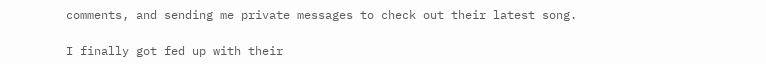comments, and sending me private messages to check out their latest song.

I finally got fed up with their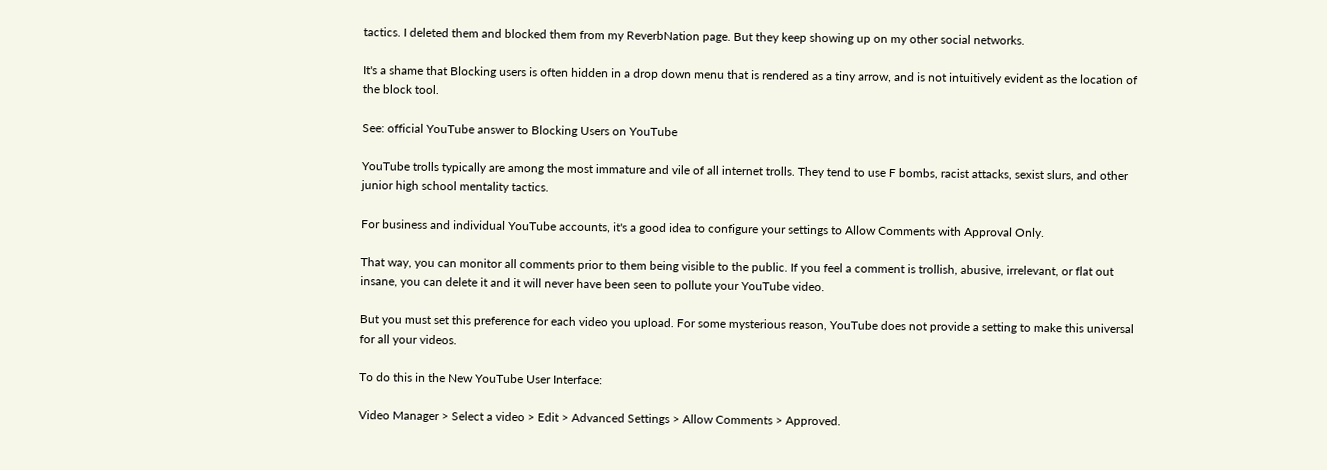tactics. I deleted them and blocked them from my ReverbNation page. But they keep showing up on my other social networks.

It's a shame that Blocking users is often hidden in a drop down menu that is rendered as a tiny arrow, and is not intuitively evident as the location of the block tool.

See: official YouTube answer to Blocking Users on YouTube

YouTube trolls typically are among the most immature and vile of all internet trolls. They tend to use F bombs, racist attacks, sexist slurs, and other junior high school mentality tactics.

For business and individual YouTube accounts, it's a good idea to configure your settings to Allow Comments with Approval Only.

That way, you can monitor all comments prior to them being visible to the public. If you feel a comment is trollish, abusive, irrelevant, or flat out insane, you can delete it and it will never have been seen to pollute your YouTube video.

But you must set this preference for each video you upload. For some mysterious reason, YouTube does not provide a setting to make this universal for all your videos.

To do this in the New YouTube User Interface:

Video Manager > Select a video > Edit > Advanced Settings > Allow Comments > Approved.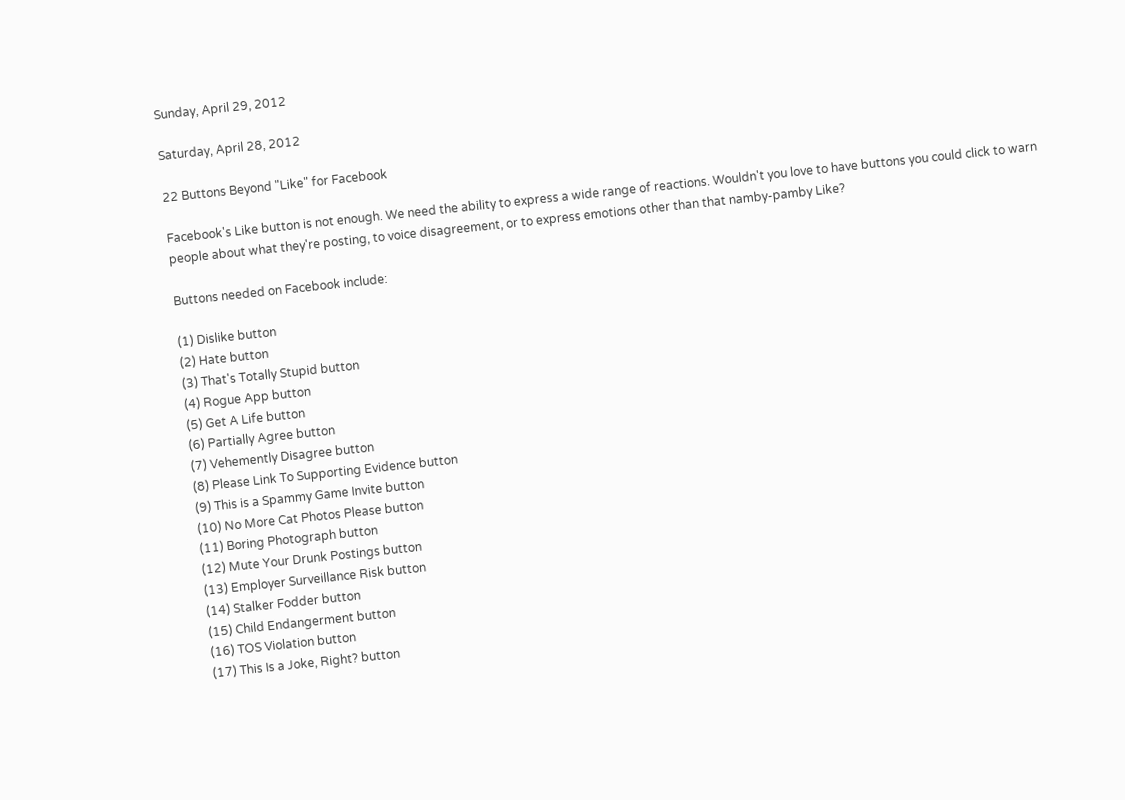Sunday, April 29, 2012

Saturday, April 28, 2012

22 Buttons Beyond "Like" for Facebook

Facebook's Like button is not enough. We need the ability to express a wide range of reactions. Wouldn't you love to have buttons you could click to warn people about what they're posting, to voice disagreement, or to express emotions other than that namby-pamby Like?

Buttons needed on Facebook include:

(1) Dislike button
(2) Hate button
(3) That's Totally Stupid button
(4) Rogue App button
(5) Get A Life button
(6) Partially Agree button
(7) Vehemently Disagree button
(8) Please Link To Supporting Evidence button
(9) This is a Spammy Game Invite button
(10) No More Cat Photos Please button
(11) Boring Photograph button
(12) Mute Your Drunk Postings button
(13) Employer Surveillance Risk button
(14) Stalker Fodder button
(15) Child Endangerment button
(16) TOS Violation button
(17) This Is a Joke, Right? button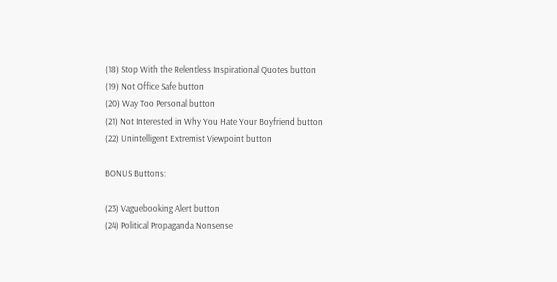(18) Stop With the Relentless Inspirational Quotes button
(19) Not Office Safe button
(20) Way Too Personal button
(21) Not Interested in Why You Hate Your Boyfriend button
(22) Unintelligent Extremist Viewpoint button

BONUS Buttons:

(23) Vaguebooking Alert button
(24) Political Propaganda Nonsense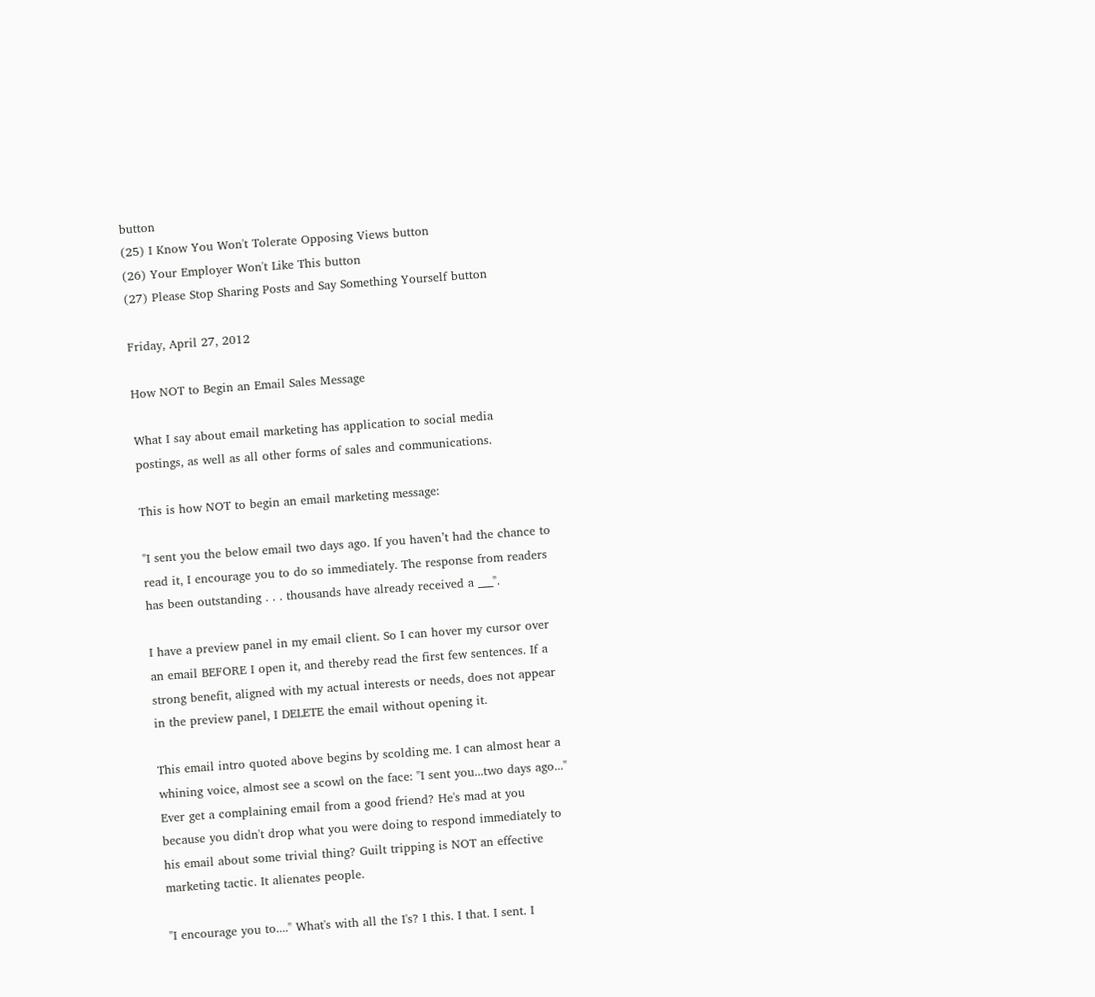button
(25) I Know You Won't Tolerate Opposing Views button
(26) Your Employer Won't Like This button
(27) Please Stop Sharing Posts and Say Something Yourself button

Friday, April 27, 2012

How NOT to Begin an Email Sales Message

What I say about email marketing has application to social media postings, as well as all other forms of sales and communications.

This is how NOT to begin an email marketing message:

"I sent you the below email two days ago. If you haven’t had the chance to read it, I encourage you to do so immediately. The response from readers has been outstanding . . . thousands have already received a ___".

I have a preview panel in my email client. So I can hover my cursor over an email BEFORE I open it, and thereby read the first few sentences. If a strong benefit, aligned with my actual interests or needs, does not appear in the preview panel, I DELETE the email without opening it.

This email intro quoted above begins by scolding me. I can almost hear a whining voice, almost see a scowl on the face: "I sent you...two days ago..." Ever get a complaining email from a good friend? He's mad at you because you didn't drop what you were doing to respond immediately to his email about some trivial thing? Guilt tripping is NOT an effective marketing tactic. It alienates people.

"I encourage you to...." What's with all the I's? I this. I that. I sent. I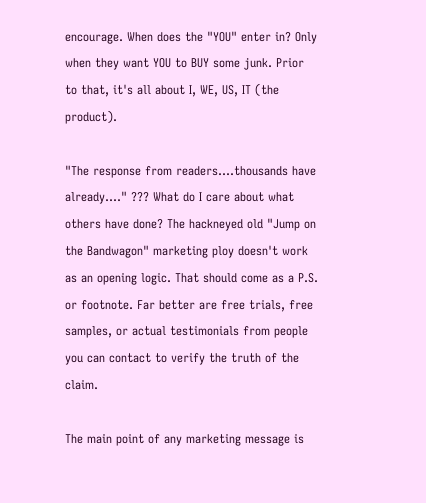encourage. When does the "YOU" enter in? Only when they want YOU to BUY some junk. Prior to that, it's all about I, WE, US, IT (the product).

"The response from readers....thousands have already...." ??? What do I care about what others have done? The hackneyed old "Jump on the Bandwagon" marketing ploy doesn't work as an opening logic. That should come as a P.S. or footnote. Far better are free trials, free samples, or actual testimonials from people you can contact to verify the truth of the claim.

The main point of any marketing message is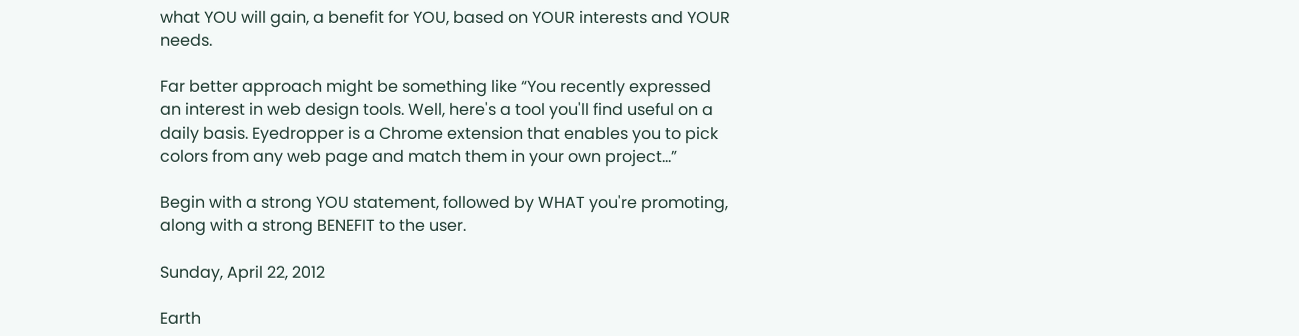what YOU will gain, a benefit for YOU, based on YOUR interests and YOUR needs.

Far better approach might be something like “You recently expressed an interest in web design tools. Well, here's a tool you'll find useful on a daily basis. Eyedropper is a Chrome extension that enables you to pick colors from any web page and match them in your own project...”

Begin with a strong YOU statement, followed by WHAT you're promoting, along with a strong BENEFIT to the user.

Sunday, April 22, 2012

Earth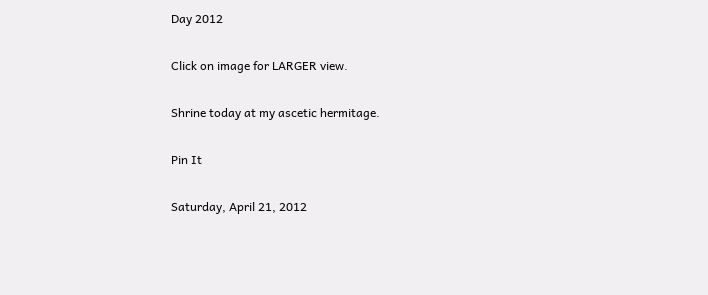Day 2012

Click on image for LARGER view.

Shrine today at my ascetic hermitage.

Pin It

Saturday, April 21, 2012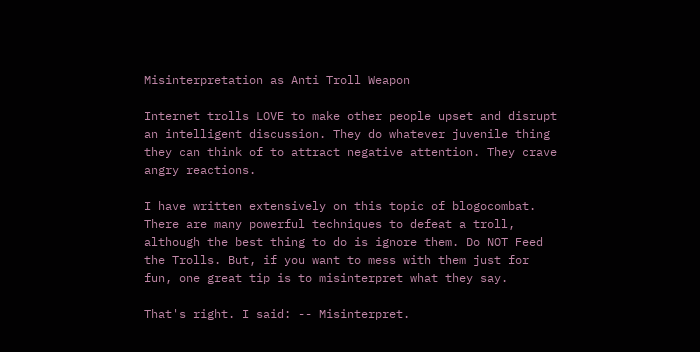Misinterpretation as Anti Troll Weapon

Internet trolls LOVE to make other people upset and disrupt an intelligent discussion. They do whatever juvenile thing they can think of to attract negative attention. They crave angry reactions.

I have written extensively on this topic of blogocombat. There are many powerful techniques to defeat a troll, although the best thing to do is ignore them. Do NOT Feed the Trolls. But, if you want to mess with them just for fun, one great tip is to misinterpret what they say.

That's right. I said: -- Misinterpret.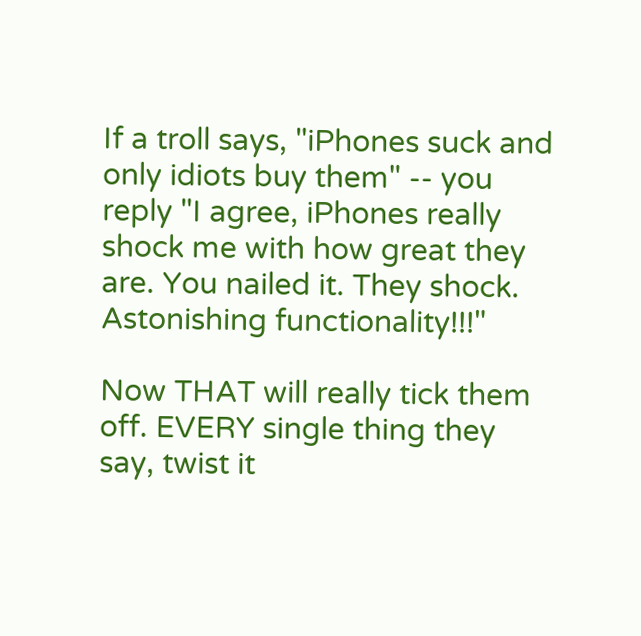If a troll says, "iPhones suck and only idiots buy them" -- you reply "I agree, iPhones really shock me with how great they are. You nailed it. They shock. Astonishing functionality!!!"

Now THAT will really tick them off. EVERY single thing they say, twist it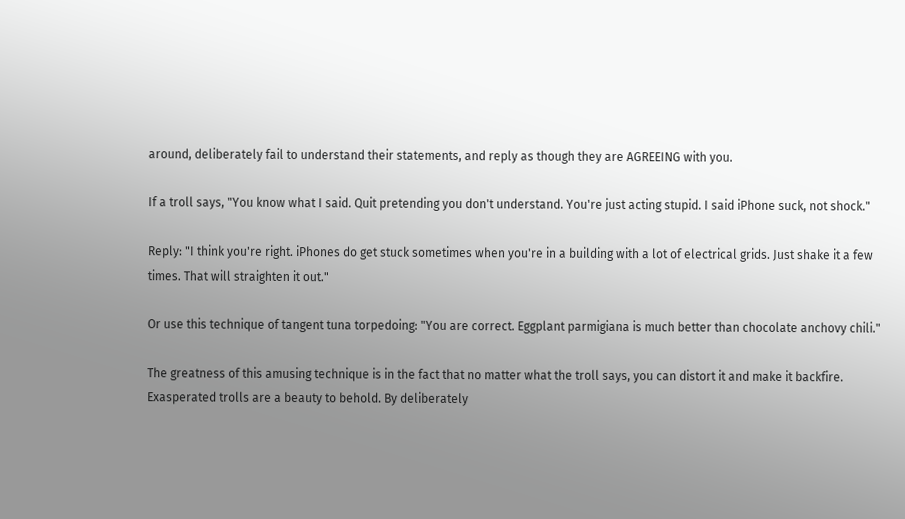around, deliberately fail to understand their statements, and reply as though they are AGREEING with you.

If a troll says, "You know what I said. Quit pretending you don't understand. You're just acting stupid. I said iPhone suck, not shock."

Reply: "I think you're right. iPhones do get stuck sometimes when you're in a building with a lot of electrical grids. Just shake it a few times. That will straighten it out."

Or use this technique of tangent tuna torpedoing: "You are correct. Eggplant parmigiana is much better than chocolate anchovy chili."

The greatness of this amusing technique is in the fact that no matter what the troll says, you can distort it and make it backfire. Exasperated trolls are a beauty to behold. By deliberately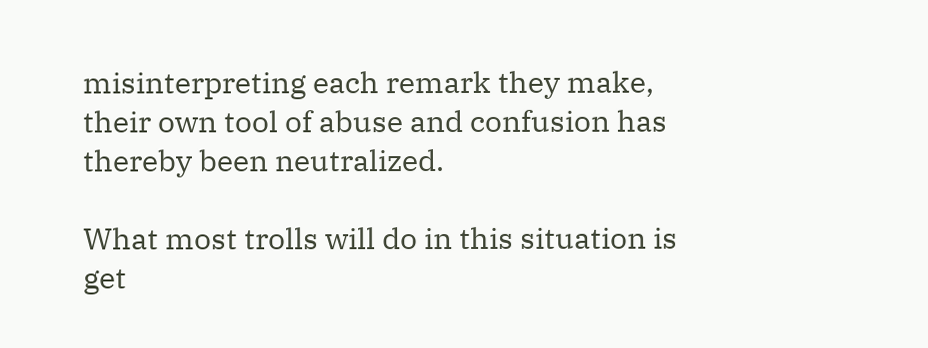misinterpreting each remark they make, their own tool of abuse and confusion has thereby been neutralized.

What most trolls will do in this situation is get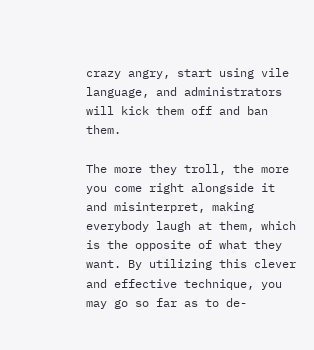crazy angry, start using vile language, and administrators will kick them off and ban them.

The more they troll, the more you come right alongside it and misinterpret, making everybody laugh at them, which is the opposite of what they want. By utilizing this clever and effective technique, you may go so far as to de-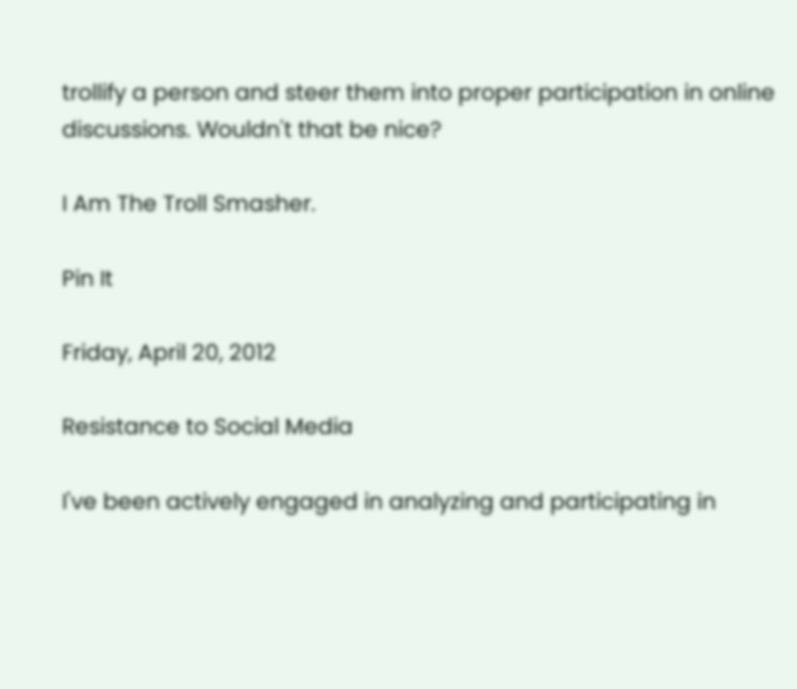trollify a person and steer them into proper participation in online discussions. Wouldn't that be nice?

I Am The Troll Smasher.

Pin It

Friday, April 20, 2012

Resistance to Social Media

I've been actively engaged in analyzing and participating in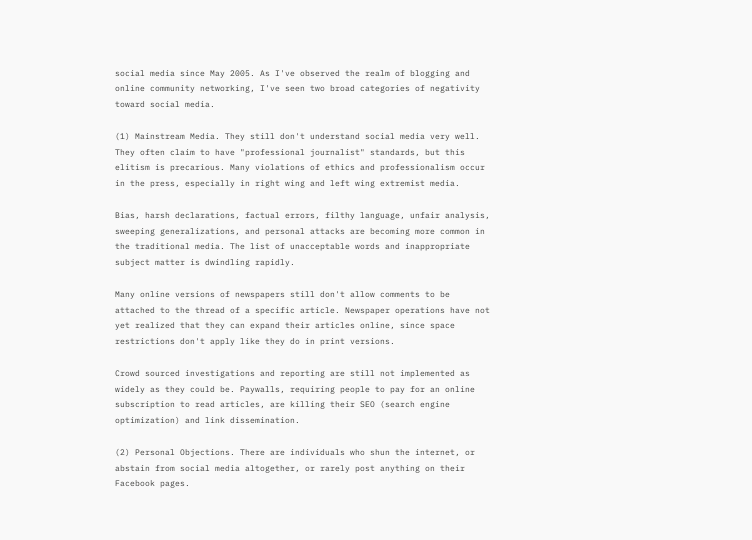social media since May 2005. As I've observed the realm of blogging and online community networking, I've seen two broad categories of negativity toward social media.

(1) Mainstream Media. They still don't understand social media very well. They often claim to have "professional journalist" standards, but this elitism is precarious. Many violations of ethics and professionalism occur in the press, especially in right wing and left wing extremist media.

Bias, harsh declarations, factual errors, filthy language, unfair analysis, sweeping generalizations, and personal attacks are becoming more common in the traditional media. The list of unacceptable words and inappropriate subject matter is dwindling rapidly.

Many online versions of newspapers still don't allow comments to be attached to the thread of a specific article. Newspaper operations have not yet realized that they can expand their articles online, since space restrictions don't apply like they do in print versions.

Crowd sourced investigations and reporting are still not implemented as widely as they could be. Paywalls, requiring people to pay for an online subscription to read articles, are killing their SEO (search engine optimization) and link dissemination.

(2) Personal Objections. There are individuals who shun the internet, or abstain from social media altogether, or rarely post anything on their Facebook pages.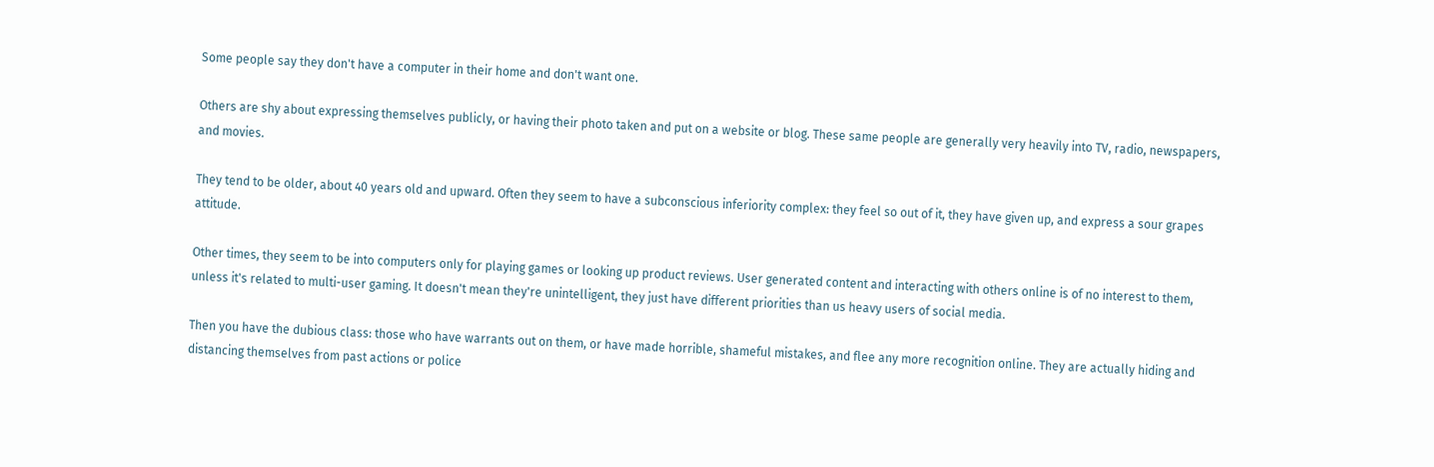Some people say they don't have a computer in their home and don't want one.

Others are shy about expressing themselves publicly, or having their photo taken and put on a website or blog. These same people are generally very heavily into TV, radio, newspapers, and movies.

They tend to be older, about 40 years old and upward. Often they seem to have a subconscious inferiority complex: they feel so out of it, they have given up, and express a sour grapes attitude.

Other times, they seem to be into computers only for playing games or looking up product reviews. User generated content and interacting with others online is of no interest to them, unless it's related to multi-user gaming. It doesn't mean they're unintelligent, they just have different priorities than us heavy users of social media.

Then you have the dubious class: those who have warrants out on them, or have made horrible, shameful mistakes, and flee any more recognition online. They are actually hiding and distancing themselves from past actions or police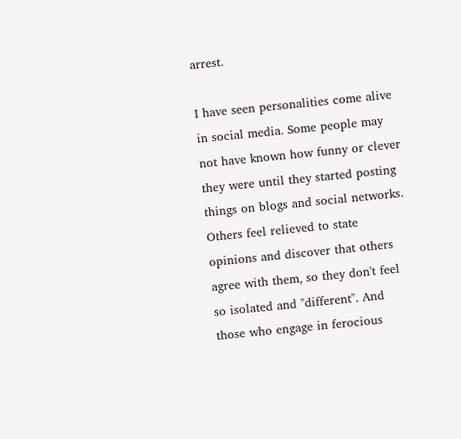arrest.

I have seen personalities come alive in social media. Some people may not have known how funny or clever they were until they started posting things on blogs and social networks. Others feel relieved to state opinions and discover that others agree with them, so they don't feel so isolated and "different". And those who engage in ferocious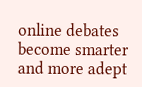online debates become smarter and more adept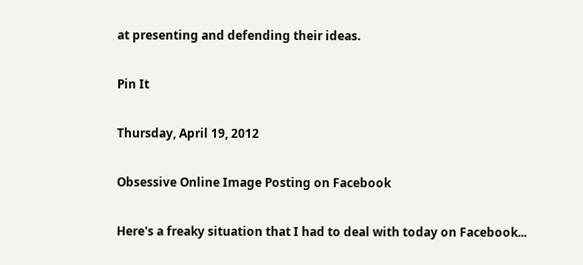at presenting and defending their ideas.

Pin It

Thursday, April 19, 2012

Obsessive Online Image Posting on Facebook

Here's a freaky situation that I had to deal with today on Facebook...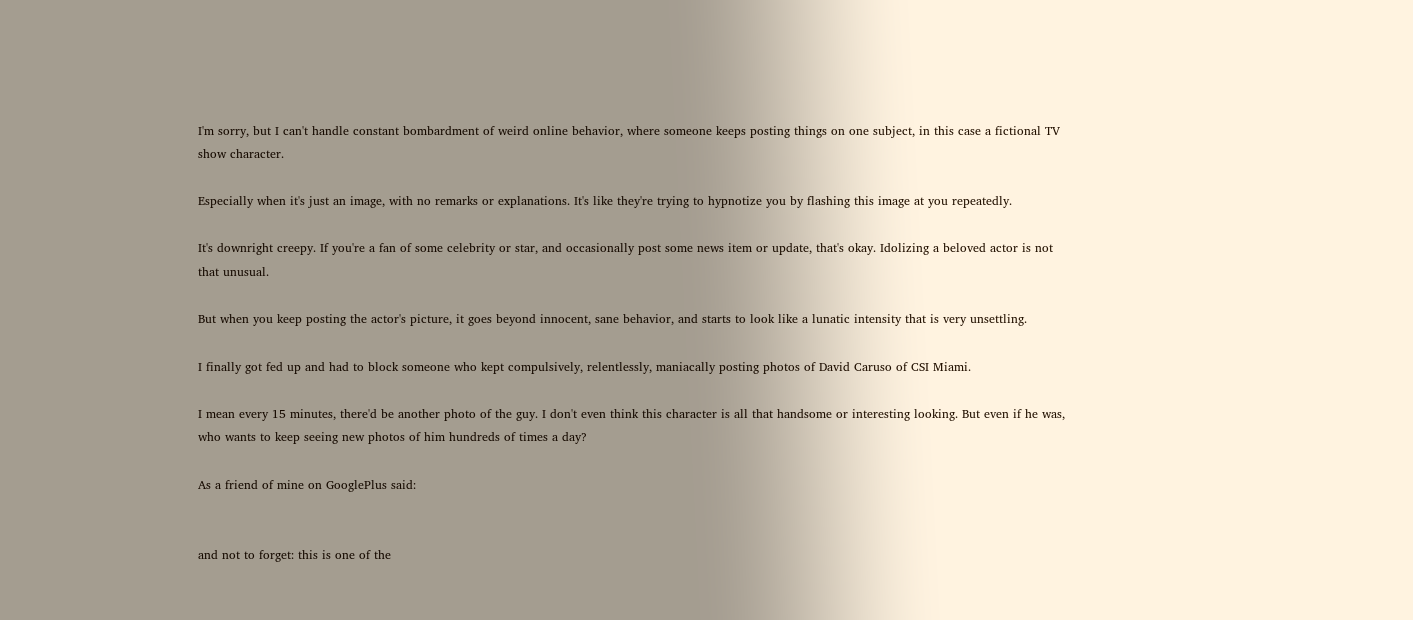I'm sorry, but I can't handle constant bombardment of weird online behavior, where someone keeps posting things on one subject, in this case a fictional TV show character.

Especially when it's just an image, with no remarks or explanations. It's like they're trying to hypnotize you by flashing this image at you repeatedly.

It's downright creepy. If you're a fan of some celebrity or star, and occasionally post some news item or update, that's okay. Idolizing a beloved actor is not that unusual.

But when you keep posting the actor's picture, it goes beyond innocent, sane behavior, and starts to look like a lunatic intensity that is very unsettling.

I finally got fed up and had to block someone who kept compulsively, relentlessly, maniacally posting photos of David Caruso of CSI Miami.

I mean every 15 minutes, there'd be another photo of the guy. I don't even think this character is all that handsome or interesting looking. But even if he was, who wants to keep seeing new photos of him hundreds of times a day?

As a friend of mine on GooglePlus said:


and not to forget: this is one of the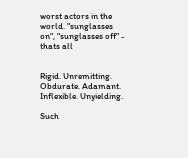worst actors in the world. "sunglasses on", "sunglasses off" - thats all


Rigid. Unremitting. Obdurate. Adamant. Inflexible. Unyielding.

Such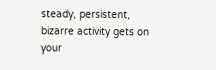steady, persistent, bizarre activity gets on your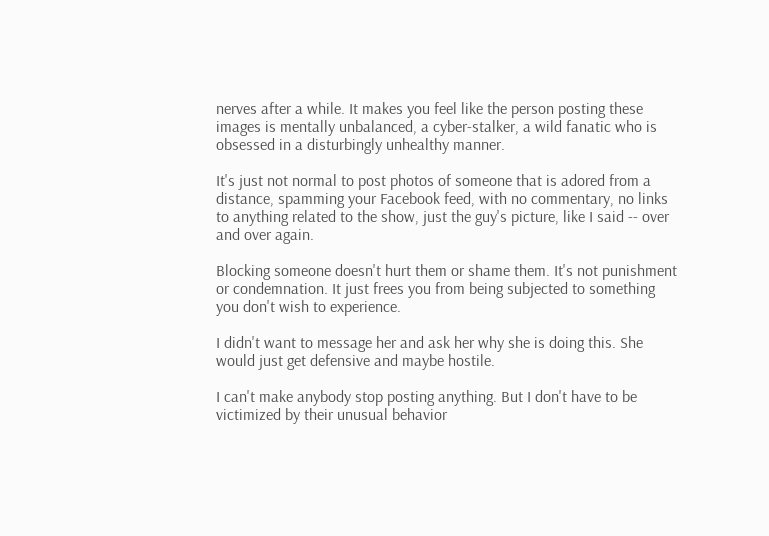nerves after a while. It makes you feel like the person posting these images is mentally unbalanced, a cyber-stalker, a wild fanatic who is obsessed in a disturbingly unhealthy manner.

It's just not normal to post photos of someone that is adored from a distance, spamming your Facebook feed, with no commentary, no links to anything related to the show, just the guy's picture, like I said -- over and over again.

Blocking someone doesn't hurt them or shame them. It's not punishment or condemnation. It just frees you from being subjected to something you don't wish to experience.

I didn't want to message her and ask her why she is doing this. She would just get defensive and maybe hostile.

I can't make anybody stop posting anything. But I don't have to be victimized by their unusual behavior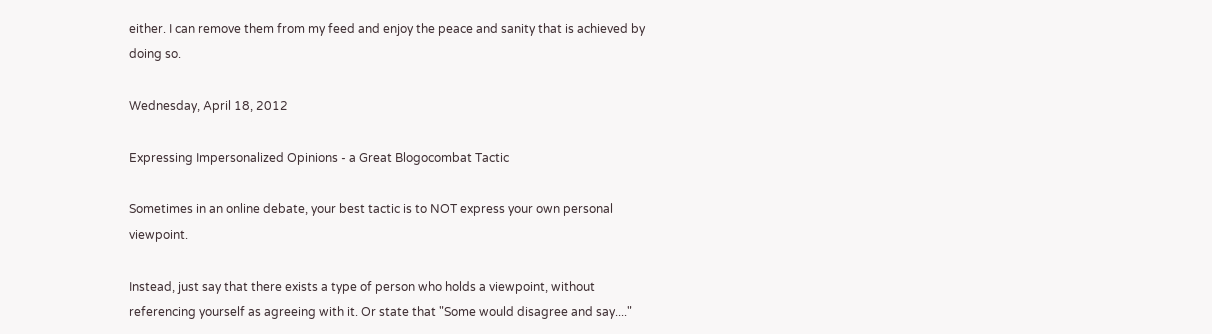either. I can remove them from my feed and enjoy the peace and sanity that is achieved by doing so.

Wednesday, April 18, 2012

Expressing Impersonalized Opinions - a Great Blogocombat Tactic

Sometimes in an online debate, your best tactic is to NOT express your own personal viewpoint.

Instead, just say that there exists a type of person who holds a viewpoint, without referencing yourself as agreeing with it. Or state that "Some would disagree and say...."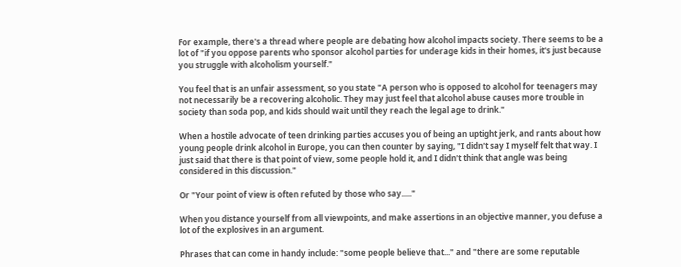For example, there's a thread where people are debating how alcohol impacts society. There seems to be a lot of "if you oppose parents who sponsor alcohol parties for underage kids in their homes, it's just because you struggle with alcoholism yourself."

You feel that is an unfair assessment, so you state "A person who is opposed to alcohol for teenagers may not necessarily be a recovering alcoholic. They may just feel that alcohol abuse causes more trouble in society than soda pop, and kids should wait until they reach the legal age to drink."

When a hostile advocate of teen drinking parties accuses you of being an uptight jerk, and rants about how young people drink alcohol in Europe, you can then counter by saying, "I didn't say I myself felt that way. I just said that there is that point of view, some people hold it, and I didn't think that angle was being considered in this discussion."

Or "Your point of view is often refuted by those who say....."

When you distance yourself from all viewpoints, and make assertions in an objective manner, you defuse a lot of the explosives in an argument.

Phrases that can come in handy include: "some people believe that..." and "there are some reputable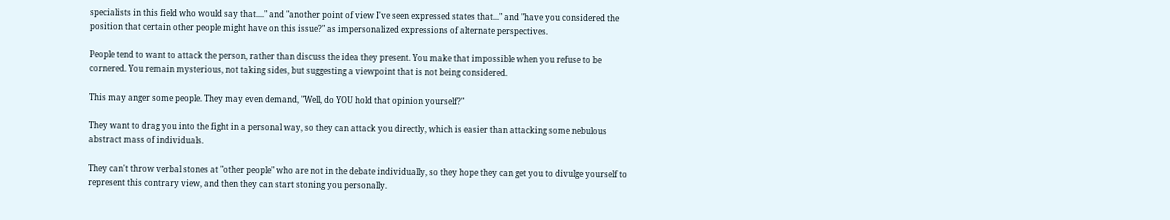specialists in this field who would say that...." and "another point of view I've seen expressed states that..." and "have you considered the position that certain other people might have on this issue?" as impersonalized expressions of alternate perspectives.

People tend to want to attack the person, rather than discuss the idea they present. You make that impossible when you refuse to be cornered. You remain mysterious, not taking sides, but suggesting a viewpoint that is not being considered.

This may anger some people. They may even demand, "Well, do YOU hold that opinion yourself?"

They want to drag you into the fight in a personal way, so they can attack you directly, which is easier than attacking some nebulous abstract mass of individuals.

They can't throw verbal stones at "other people" who are not in the debate individually, so they hope they can get you to divulge yourself to represent this contrary view, and then they can start stoning you personally.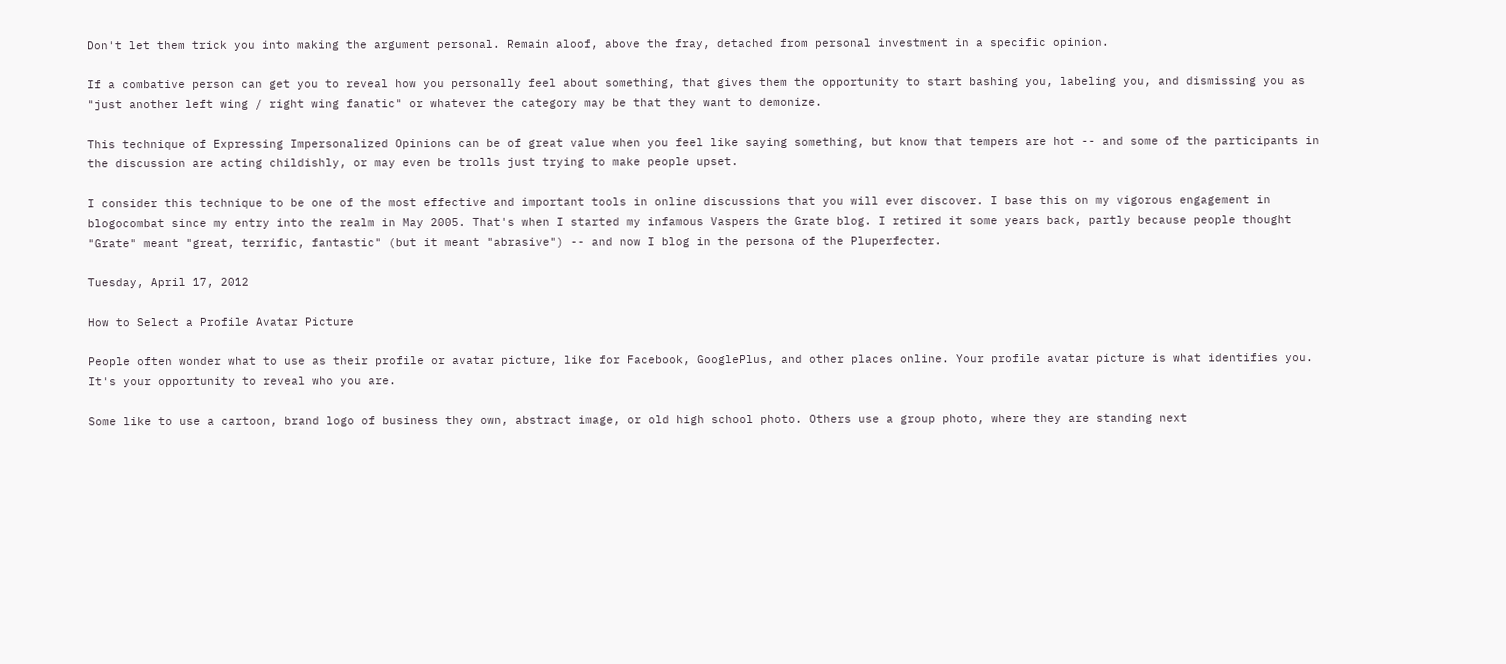Don't let them trick you into making the argument personal. Remain aloof, above the fray, detached from personal investment in a specific opinion.

If a combative person can get you to reveal how you personally feel about something, that gives them the opportunity to start bashing you, labeling you, and dismissing you as "just another left wing / right wing fanatic" or whatever the category may be that they want to demonize.

This technique of Expressing Impersonalized Opinions can be of great value when you feel like saying something, but know that tempers are hot -- and some of the participants in the discussion are acting childishly, or may even be trolls just trying to make people upset.

I consider this technique to be one of the most effective and important tools in online discussions that you will ever discover. I base this on my vigorous engagement in blogocombat since my entry into the realm in May 2005. That's when I started my infamous Vaspers the Grate blog. I retired it some years back, partly because people thought "Grate" meant "great, terrific, fantastic" (but it meant "abrasive") -- and now I blog in the persona of the Pluperfecter.

Tuesday, April 17, 2012

How to Select a Profile Avatar Picture

People often wonder what to use as their profile or avatar picture, like for Facebook, GooglePlus, and other places online. Your profile avatar picture is what identifies you. It's your opportunity to reveal who you are.

Some like to use a cartoon, brand logo of business they own, abstract image, or old high school photo. Others use a group photo, where they are standing next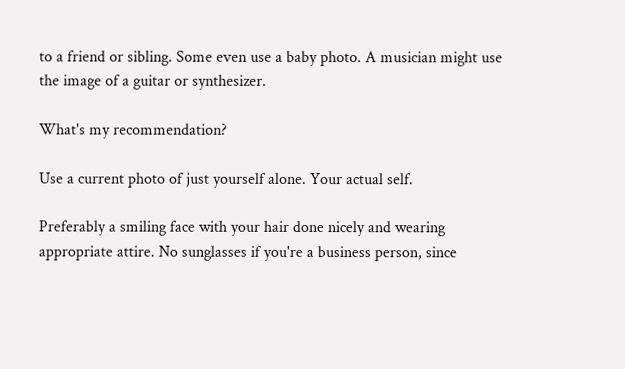to a friend or sibling. Some even use a baby photo. A musician might use the image of a guitar or synthesizer.

What's my recommendation?

Use a current photo of just yourself alone. Your actual self.

Preferably a smiling face with your hair done nicely and wearing appropriate attire. No sunglasses if you're a business person, since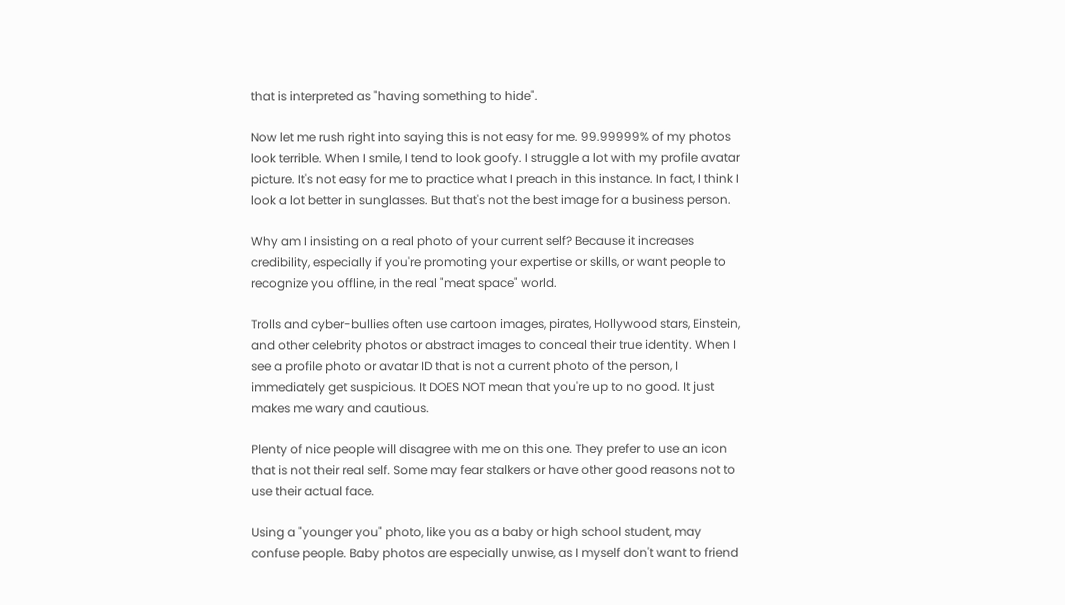that is interpreted as "having something to hide".

Now let me rush right into saying this is not easy for me. 99.99999% of my photos look terrible. When I smile, I tend to look goofy. I struggle a lot with my profile avatar picture. It's not easy for me to practice what I preach in this instance. In fact, I think I look a lot better in sunglasses. But that's not the best image for a business person.

Why am I insisting on a real photo of your current self? Because it increases credibility, especially if you're promoting your expertise or skills, or want people to recognize you offline, in the real "meat space" world.

Trolls and cyber-bullies often use cartoon images, pirates, Hollywood stars, Einstein, and other celebrity photos or abstract images to conceal their true identity. When I see a profile photo or avatar ID that is not a current photo of the person, I immediately get suspicious. It DOES NOT mean that you're up to no good. It just makes me wary and cautious.

Plenty of nice people will disagree with me on this one. They prefer to use an icon that is not their real self. Some may fear stalkers or have other good reasons not to use their actual face.

Using a "younger you" photo, like you as a baby or high school student, may confuse people. Baby photos are especially unwise, as I myself don't want to friend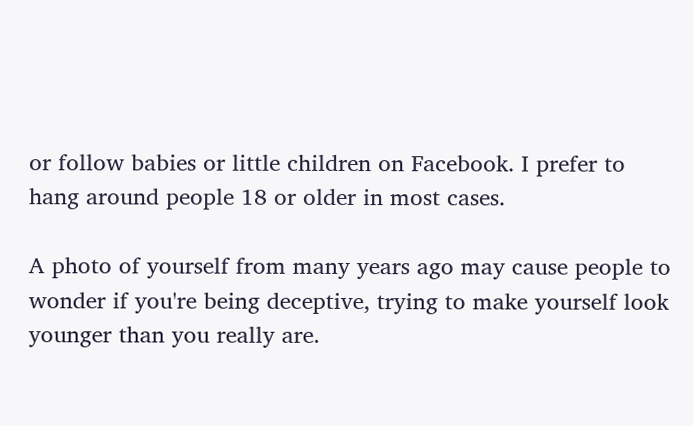or follow babies or little children on Facebook. I prefer to hang around people 18 or older in most cases.

A photo of yourself from many years ago may cause people to wonder if you're being deceptive, trying to make yourself look younger than you really are.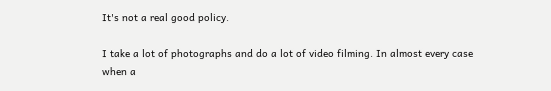It's not a real good policy.

I take a lot of photographs and do a lot of video filming. In almost every case when a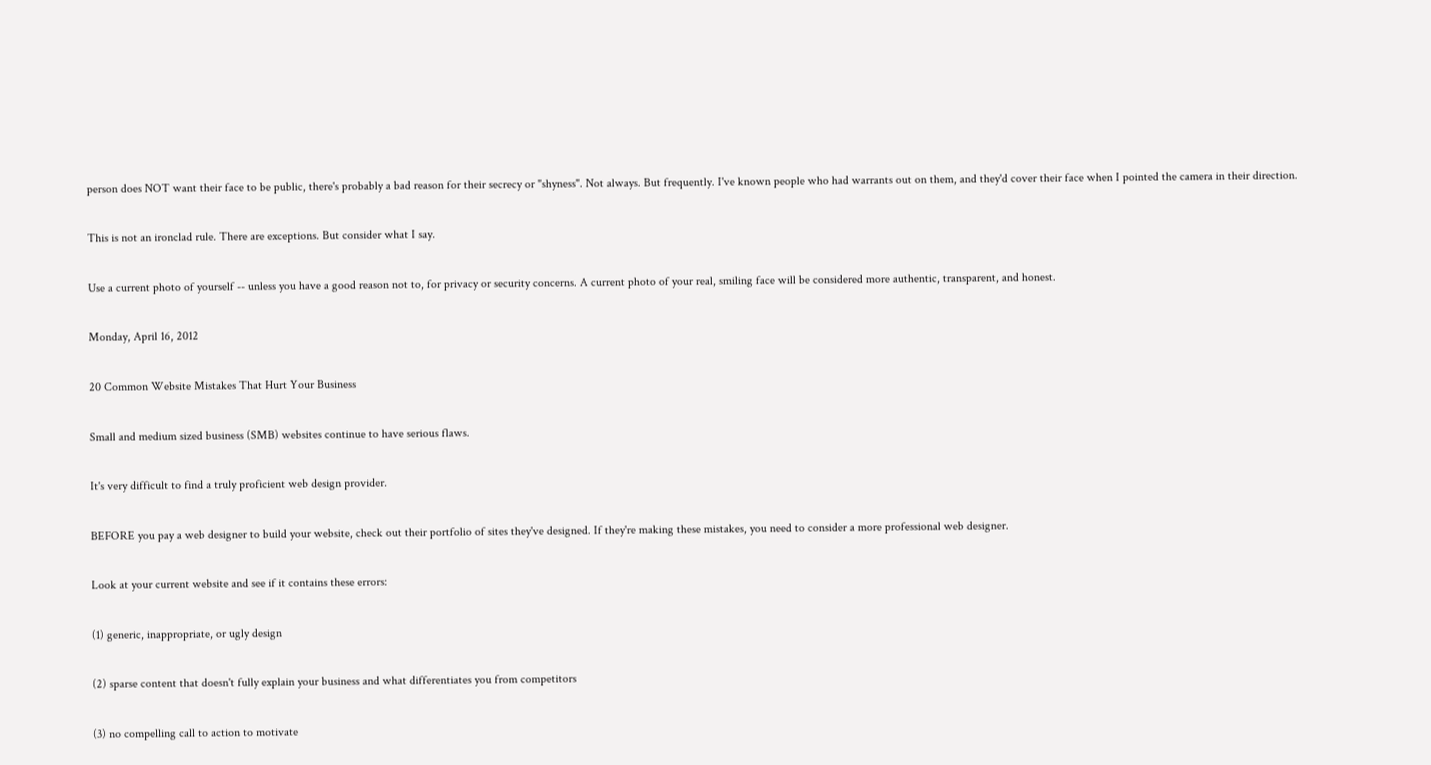person does NOT want their face to be public, there's probably a bad reason for their secrecy or "shyness". Not always. But frequently. I've known people who had warrants out on them, and they'd cover their face when I pointed the camera in their direction.

This is not an ironclad rule. There are exceptions. But consider what I say.

Use a current photo of yourself -- unless you have a good reason not to, for privacy or security concerns. A current photo of your real, smiling face will be considered more authentic, transparent, and honest.

Monday, April 16, 2012

20 Common Website Mistakes That Hurt Your Business

Small and medium sized business (SMB) websites continue to have serious flaws.

It's very difficult to find a truly proficient web design provider.

BEFORE you pay a web designer to build your website, check out their portfolio of sites they've designed. If they're making these mistakes, you need to consider a more professional web designer.

Look at your current website and see if it contains these errors:

(1) generic, inappropriate, or ugly design

(2) sparse content that doesn't fully explain your business and what differentiates you from competitors

(3) no compelling call to action to motivate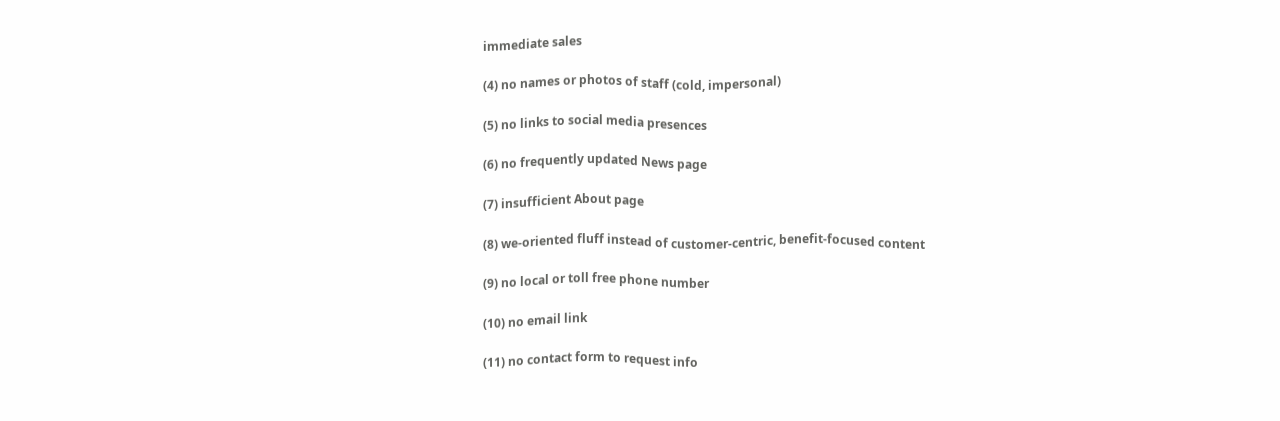immediate sales

(4) no names or photos of staff (cold, impersonal)

(5) no links to social media presences

(6) no frequently updated News page

(7) insufficient About page

(8) we-oriented fluff instead of customer-centric, benefit-focused content

(9) no local or toll free phone number

(10) no email link

(11) no contact form to request info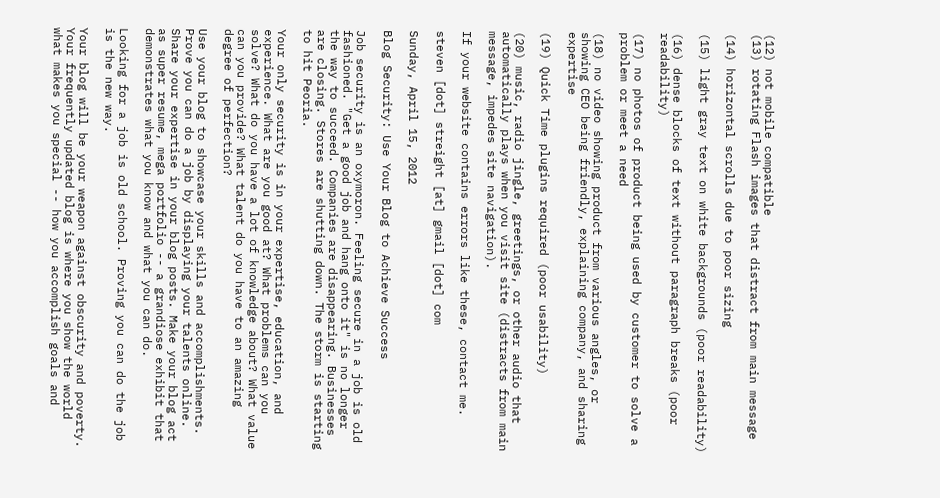(12) not mobile compatible
(13) rotating Flash images that distract from main message

(14) horizontal scrolls due to poor sizing

(15) light gray text on white backgrounds (poor readability)

(16) dense blocks of text without paragraph breaks (poor readability)

(17) no photos of product being used by customer to solve a problem or meet a need

(18) no video showing product from various angles, or showing CEO being friendly, explaining company, and sharing expertise

(19) Quick Time plugins required (poor usability)

(20) music, radio jingle, greetings, or other audio that automatically plays when you visit site (distracts from main message, impedes site navigation).

If your website contains errors like these, contact me.

steven [dot] streight [at] gmail [dot] com

Sunday, April 15, 2012

Blog Security: Use Your Blog to Achieve Success

Job security is an oxymoron. Feeling secure in a job is old fashioned. "Get a good job and hang onto it" is no longer the way to succeed. Companies are disappearing. Businesses are closing. Stores are shutting down. The storm is starting to hit Peoria.

Your only security is in your expertise, education, and experience. What are you good at? What problems can you solve? What do you have a lot of knowledge about? What value can you provide? What talent do you have to an amazing degree of perfection?

Use your blog to showcase your skills and accomplishments. Prove you can do a job by displaying your talents online. Share your expertise in your blog posts. Make your blog act as super resume, mega portfolio -- a grandiose exhibit that demonstrates what you know and what you can do.

Looking for a job is old school. Proving you can do the job is the new way.

Your blog will be your weapon against obscurity and poverty. Your frequently updated blog is where you show the world what makes you special -- how you accomplish goals and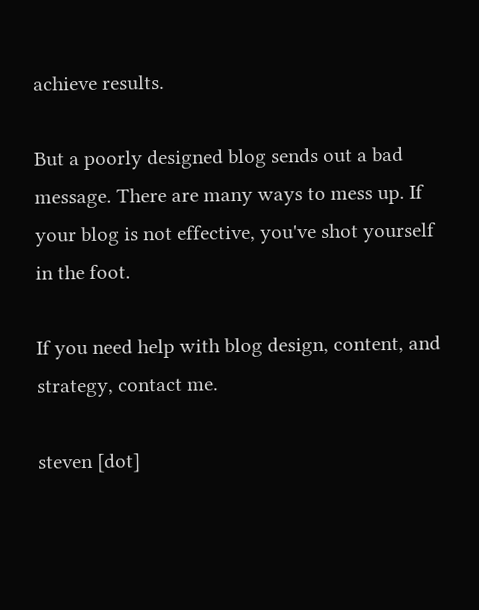achieve results.

But a poorly designed blog sends out a bad message. There are many ways to mess up. If your blog is not effective, you've shot yourself in the foot.

If you need help with blog design, content, and strategy, contact me.

steven [dot]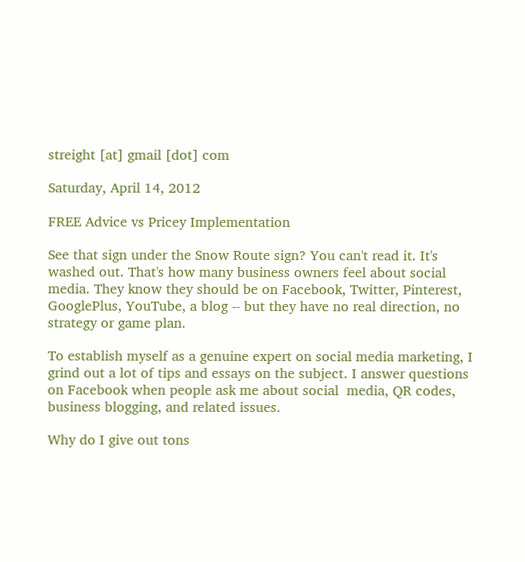streight [at] gmail [dot] com

Saturday, April 14, 2012

FREE Advice vs Pricey Implementation

See that sign under the Snow Route sign? You can't read it. It's washed out. That's how many business owners feel about social media. They know they should be on Facebook, Twitter, Pinterest, GooglePlus, YouTube, a blog -- but they have no real direction, no strategy or game plan.

To establish myself as a genuine expert on social media marketing, I grind out a lot of tips and essays on the subject. I answer questions on Facebook when people ask me about social  media, QR codes, business blogging, and related issues.

Why do I give out tons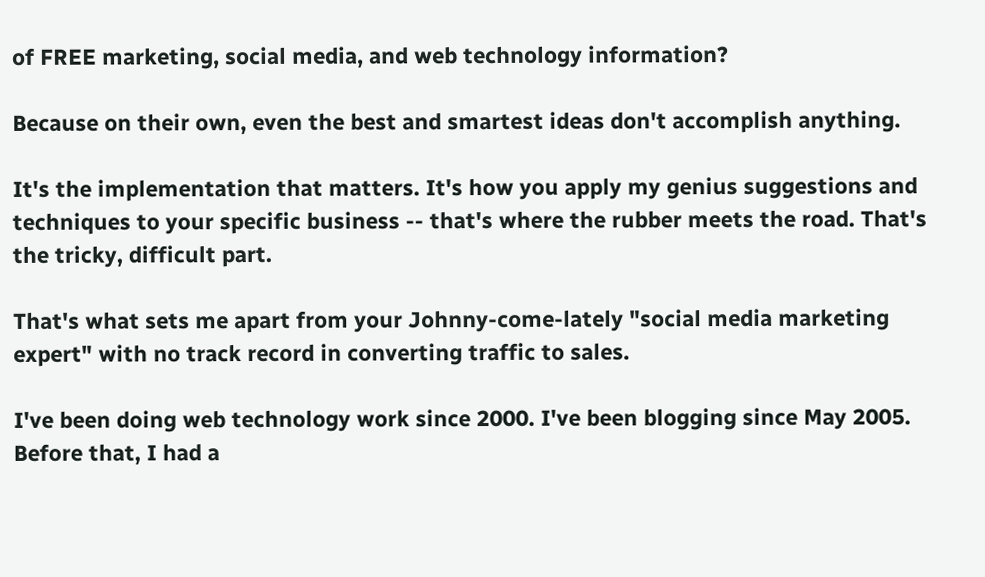of FREE marketing, social media, and web technology information?

Because on their own, even the best and smartest ideas don't accomplish anything.

It's the implementation that matters. It's how you apply my genius suggestions and techniques to your specific business -- that's where the rubber meets the road. That's the tricky, difficult part.

That's what sets me apart from your Johnny-come-lately "social media marketing expert" with no track record in converting traffic to sales.

I've been doing web technology work since 2000. I've been blogging since May 2005. Before that, I had a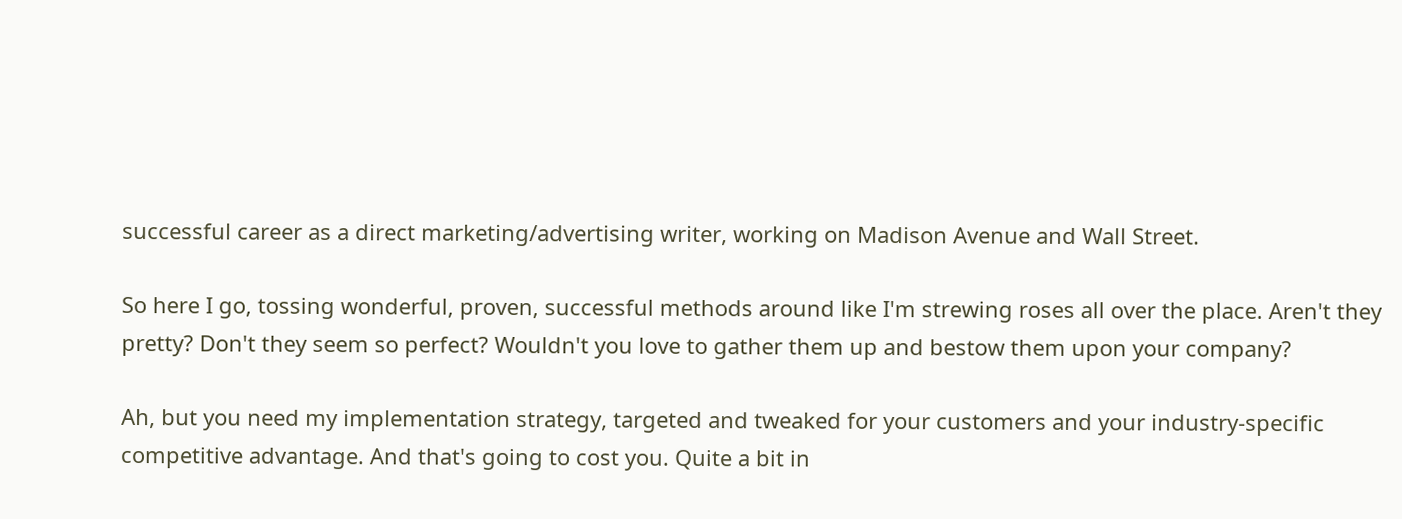successful career as a direct marketing/advertising writer, working on Madison Avenue and Wall Street.

So here I go, tossing wonderful, proven, successful methods around like I'm strewing roses all over the place. Aren't they pretty? Don't they seem so perfect? Wouldn't you love to gather them up and bestow them upon your company?

Ah, but you need my implementation strategy, targeted and tweaked for your customers and your industry-specific competitive advantage. And that's going to cost you. Quite a bit in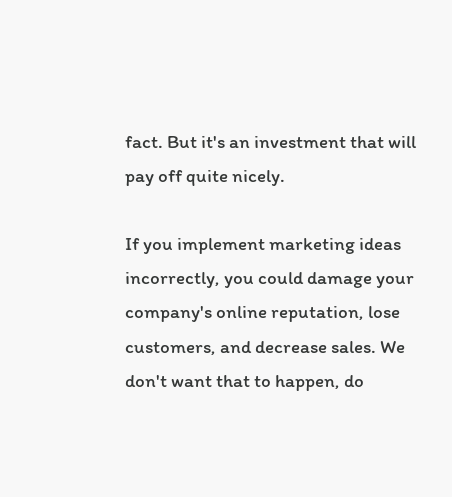fact. But it's an investment that will pay off quite nicely.

If you implement marketing ideas incorrectly, you could damage your company's online reputation, lose customers, and decrease sales. We don't want that to happen, do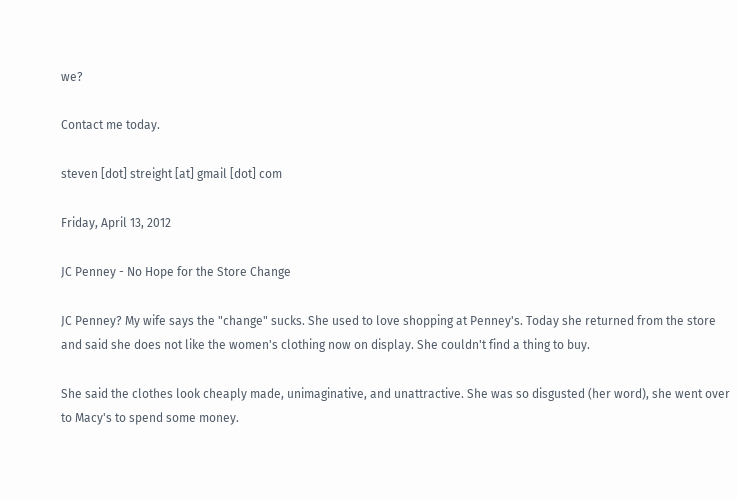we?

Contact me today.

steven [dot] streight [at] gmail [dot] com

Friday, April 13, 2012

JC Penney - No Hope for the Store Change

JC Penney? My wife says the "change" sucks. She used to love shopping at Penney's. Today she returned from the store and said she does not like the women's clothing now on display. She couldn't find a thing to buy.

She said the clothes look cheaply made, unimaginative, and unattractive. She was so disgusted (her word), she went over to Macy's to spend some money.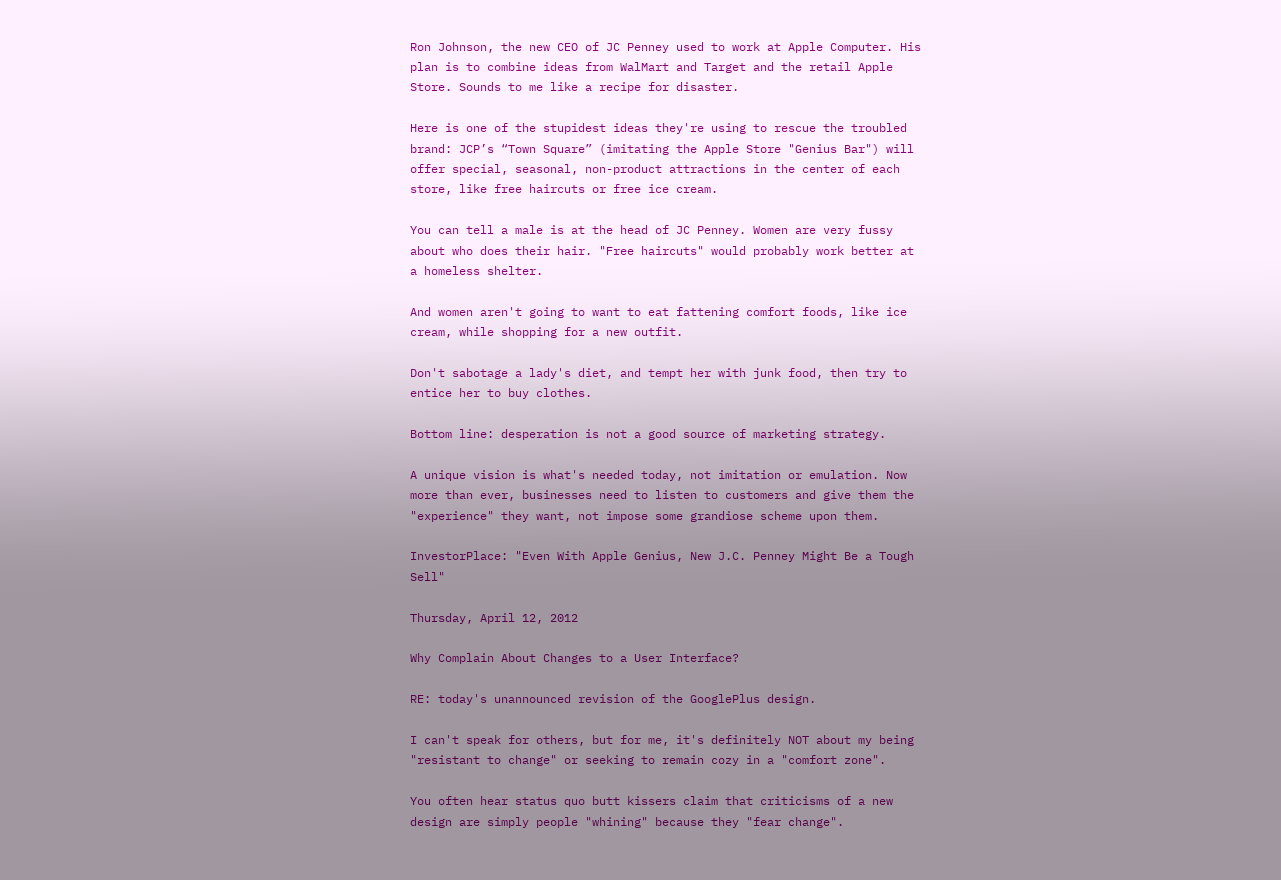Ron Johnson, the new CEO of JC Penney used to work at Apple Computer. His plan is to combine ideas from WalMart and Target and the retail Apple Store. Sounds to me like a recipe for disaster.

Here is one of the stupidest ideas they're using to rescue the troubled brand: JCP’s “Town Square” (imitating the Apple Store "Genius Bar") will offer special, seasonal, non-product attractions in the center of each store, like free haircuts or free ice cream.

You can tell a male is at the head of JC Penney. Women are very fussy about who does their hair. "Free haircuts" would probably work better at a homeless shelter.

And women aren't going to want to eat fattening comfort foods, like ice cream, while shopping for a new outfit.

Don't sabotage a lady's diet, and tempt her with junk food, then try to entice her to buy clothes.

Bottom line: desperation is not a good source of marketing strategy.

A unique vision is what's needed today, not imitation or emulation. Now more than ever, businesses need to listen to customers and give them the "experience" they want, not impose some grandiose scheme upon them.

InvestorPlace: "Even With Apple Genius, New J.C. Penney Might Be a Tough Sell"

Thursday, April 12, 2012

Why Complain About Changes to a User Interface?

RE: today's unannounced revision of the GooglePlus design.

I can't speak for others, but for me, it's definitely NOT about my being "resistant to change" or seeking to remain cozy in a "comfort zone".

You often hear status quo butt kissers claim that criticisms of a new design are simply people "whining" because they "fear change".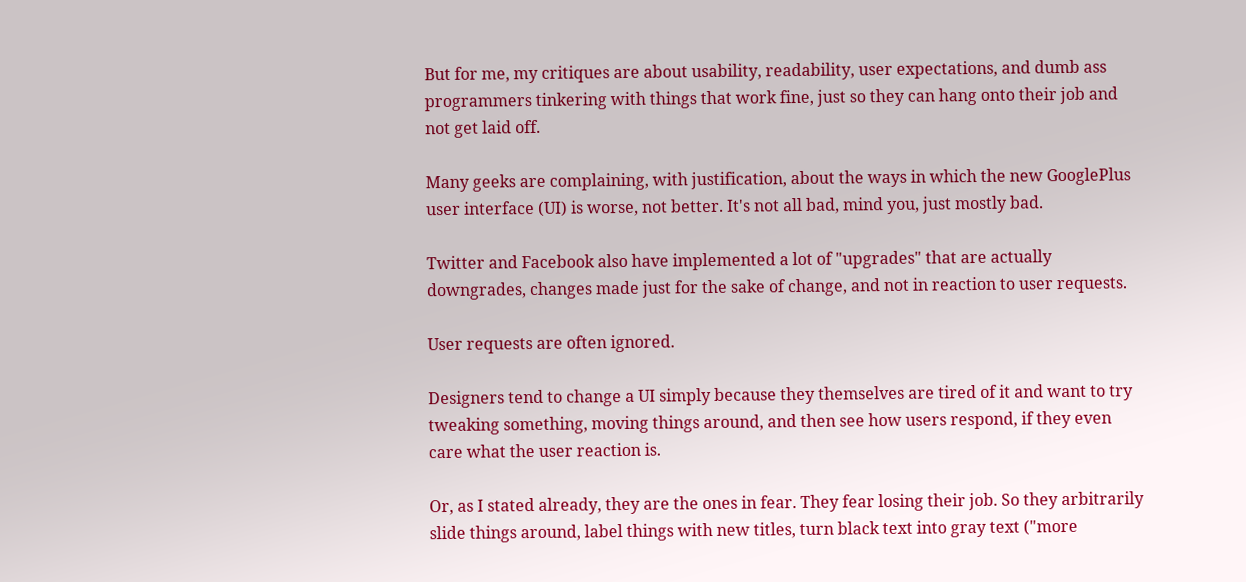But for me, my critiques are about usability, readability, user expectations, and dumb ass programmers tinkering with things that work fine, just so they can hang onto their job and not get laid off.

Many geeks are complaining, with justification, about the ways in which the new GooglePlus user interface (UI) is worse, not better. It's not all bad, mind you, just mostly bad.

Twitter and Facebook also have implemented a lot of "upgrades" that are actually downgrades, changes made just for the sake of change, and not in reaction to user requests.

User requests are often ignored.

Designers tend to change a UI simply because they themselves are tired of it and want to try tweaking something, moving things around, and then see how users respond, if they even care what the user reaction is.

Or, as I stated already, they are the ones in fear. They fear losing their job. So they arbitrarily slide things around, label things with new titles, turn black text into gray text ("more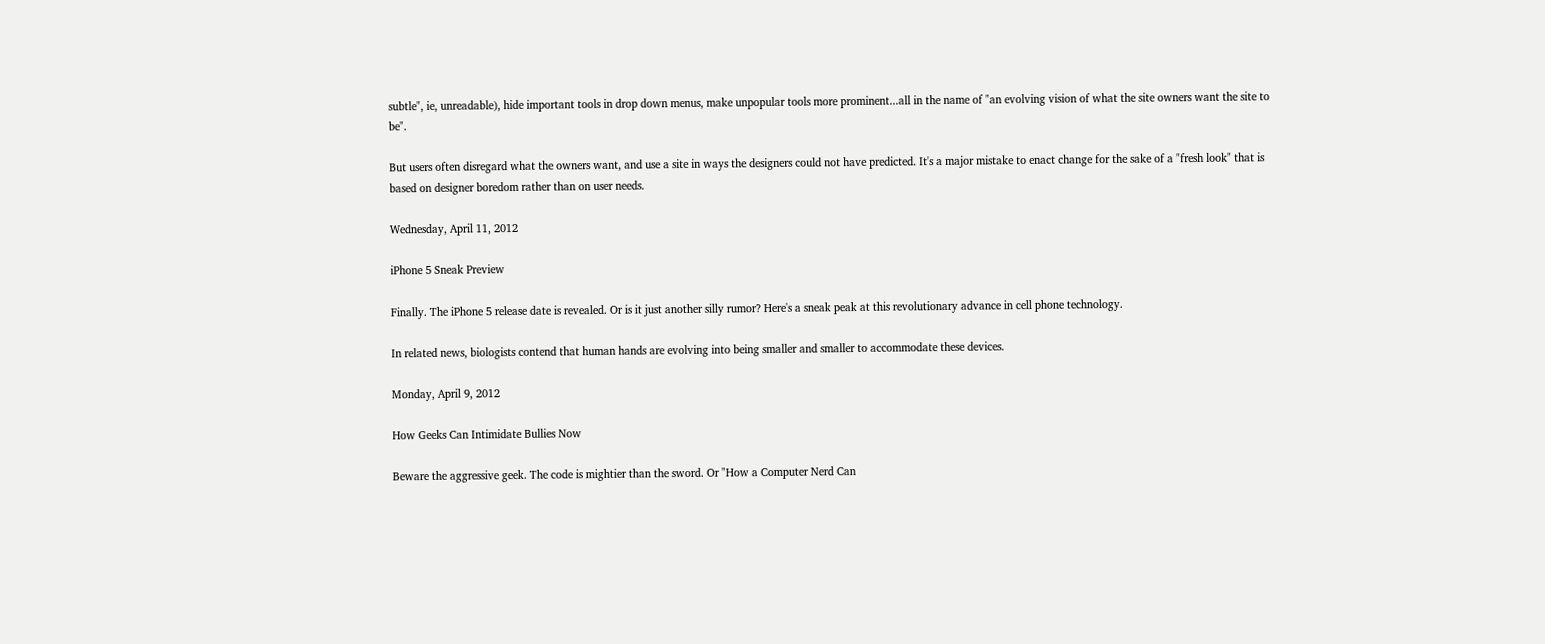subtle", ie, unreadable), hide important tools in drop down menus, make unpopular tools more prominent...all in the name of "an evolving vision of what the site owners want the site to be".

But users often disregard what the owners want, and use a site in ways the designers could not have predicted. It's a major mistake to enact change for the sake of a "fresh look" that is based on designer boredom rather than on user needs.

Wednesday, April 11, 2012

iPhone 5 Sneak Preview

Finally. The iPhone 5 release date is revealed. Or is it just another silly rumor? Here's a sneak peak at this revolutionary advance in cell phone technology.

In related news, biologists contend that human hands are evolving into being smaller and smaller to accommodate these devices.

Monday, April 9, 2012

How Geeks Can Intimidate Bullies Now

Beware the aggressive geek. The code is mightier than the sword. Or "How a Computer Nerd Can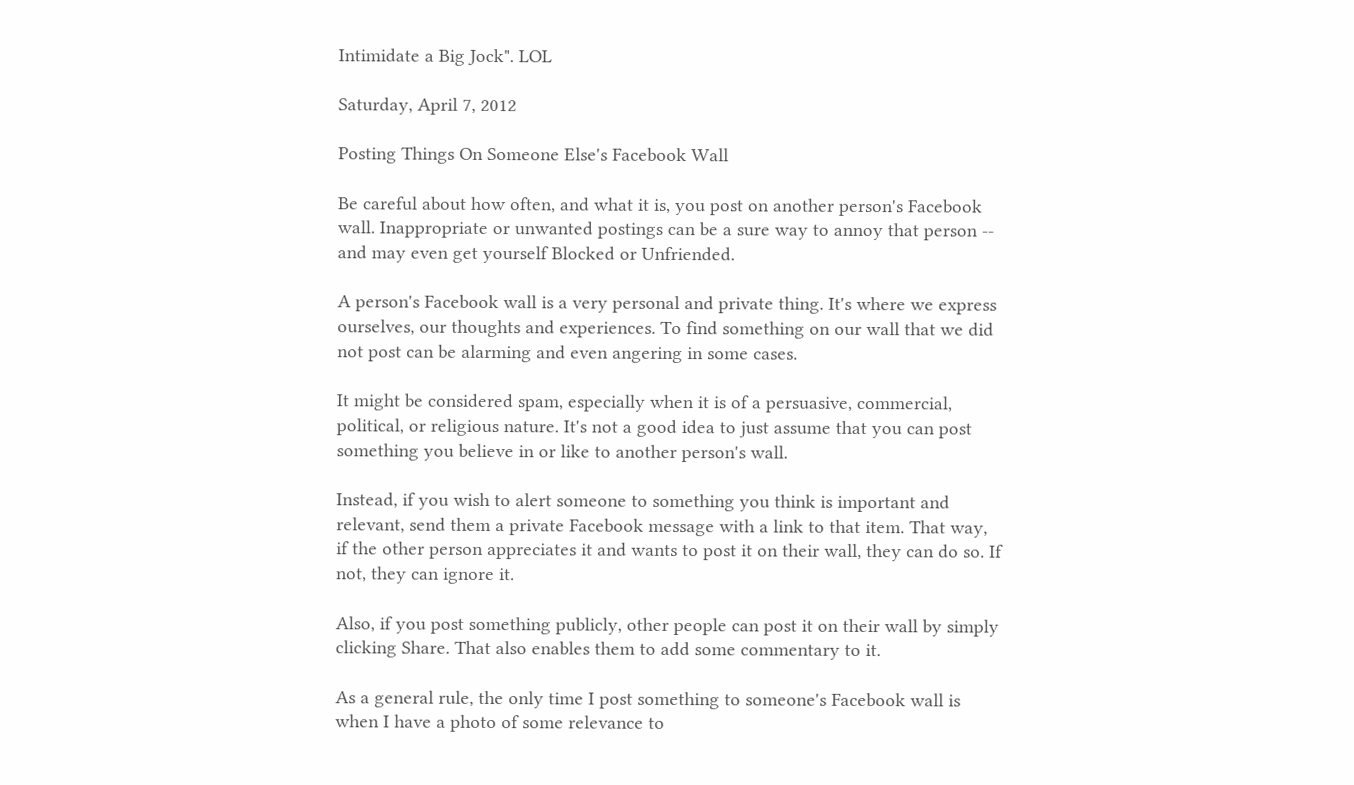Intimidate a Big Jock". LOL

Saturday, April 7, 2012

Posting Things On Someone Else's Facebook Wall

Be careful about how often, and what it is, you post on another person's Facebook wall. Inappropriate or unwanted postings can be a sure way to annoy that person -- and may even get yourself Blocked or Unfriended.

A person's Facebook wall is a very personal and private thing. It's where we express ourselves, our thoughts and experiences. To find something on our wall that we did not post can be alarming and even angering in some cases.

It might be considered spam, especially when it is of a persuasive, commercial, political, or religious nature. It's not a good idea to just assume that you can post something you believe in or like to another person's wall.

Instead, if you wish to alert someone to something you think is important and relevant, send them a private Facebook message with a link to that item. That way, if the other person appreciates it and wants to post it on their wall, they can do so. If not, they can ignore it.

Also, if you post something publicly, other people can post it on their wall by simply clicking Share. That also enables them to add some commentary to it.

As a general rule, the only time I post something to someone's Facebook wall is when I have a photo of some relevance to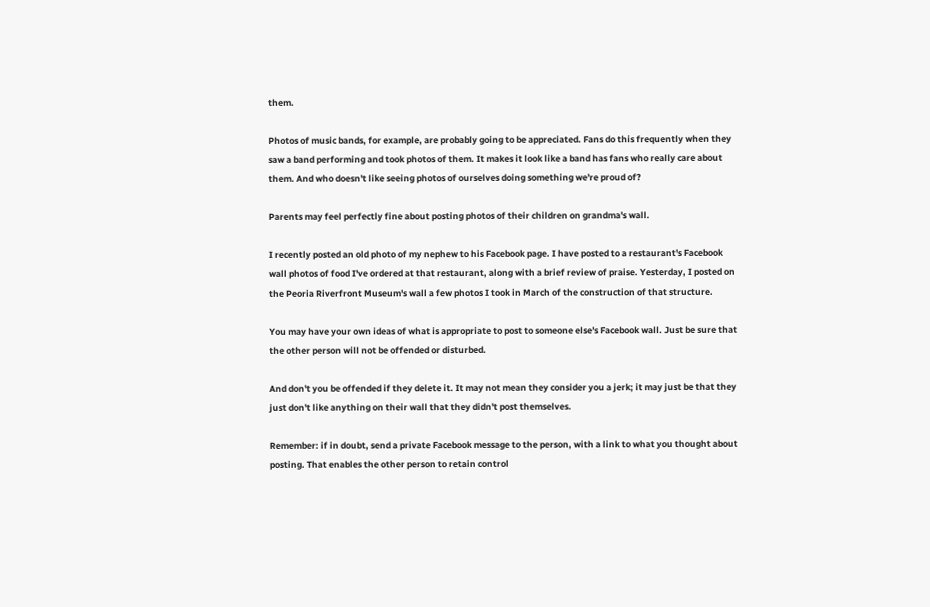them.

Photos of music bands, for example, are probably going to be appreciated. Fans do this frequently when they saw a band performing and took photos of them. It makes it look like a band has fans who really care about them. And who doesn't like seeing photos of ourselves doing something we're proud of?

Parents may feel perfectly fine about posting photos of their children on grandma's wall.

I recently posted an old photo of my nephew to his Facebook page. I have posted to a restaurant's Facebook wall photos of food I've ordered at that restaurant, along with a brief review of praise. Yesterday, I posted on the Peoria Riverfront Museum's wall a few photos I took in March of the construction of that structure.

You may have your own ideas of what is appropriate to post to someone else's Facebook wall. Just be sure that the other person will not be offended or disturbed.

And don't you be offended if they delete it. It may not mean they consider you a jerk; it may just be that they just don't like anything on their wall that they didn't post themselves.

Remember: if in doubt, send a private Facebook message to the person, with a link to what you thought about posting. That enables the other person to retain control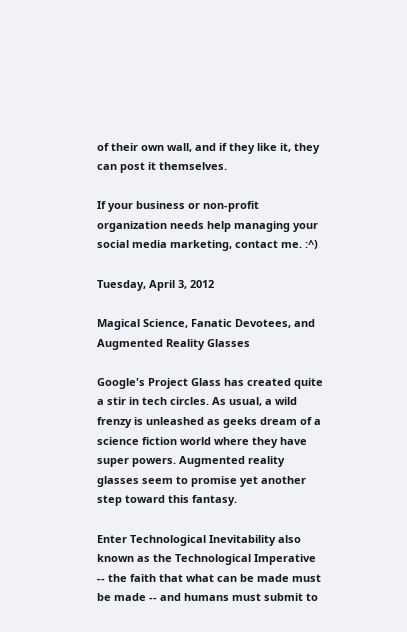of their own wall, and if they like it, they can post it themselves.

If your business or non-profit organization needs help managing your social media marketing, contact me. :^)

Tuesday, April 3, 2012

Magical Science, Fanatic Devotees, and Augmented Reality Glasses

Google's Project Glass has created quite a stir in tech circles. As usual, a wild frenzy is unleashed as geeks dream of a science fiction world where they have super powers. Augmented reality glasses seem to promise yet another step toward this fantasy.

Enter Technological Inevitability also known as the Technological Imperative -- the faith that what can be made must be made -- and humans must submit to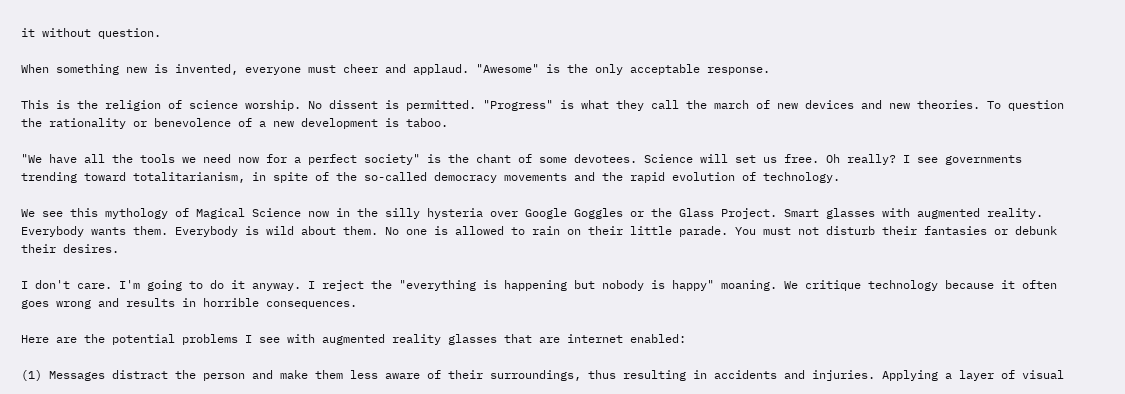it without question.

When something new is invented, everyone must cheer and applaud. "Awesome" is the only acceptable response.

This is the religion of science worship. No dissent is permitted. "Progress" is what they call the march of new devices and new theories. To question the rationality or benevolence of a new development is taboo.

"We have all the tools we need now for a perfect society" is the chant of some devotees. Science will set us free. Oh really? I see governments trending toward totalitarianism, in spite of the so-called democracy movements and the rapid evolution of technology.

We see this mythology of Magical Science now in the silly hysteria over Google Goggles or the Glass Project. Smart glasses with augmented reality. Everybody wants them. Everybody is wild about them. No one is allowed to rain on their little parade. You must not disturb their fantasies or debunk their desires.

I don't care. I'm going to do it anyway. I reject the "everything is happening but nobody is happy" moaning. We critique technology because it often goes wrong and results in horrible consequences.

Here are the potential problems I see with augmented reality glasses that are internet enabled:

(1) Messages distract the person and make them less aware of their surroundings, thus resulting in accidents and injuries. Applying a layer of visual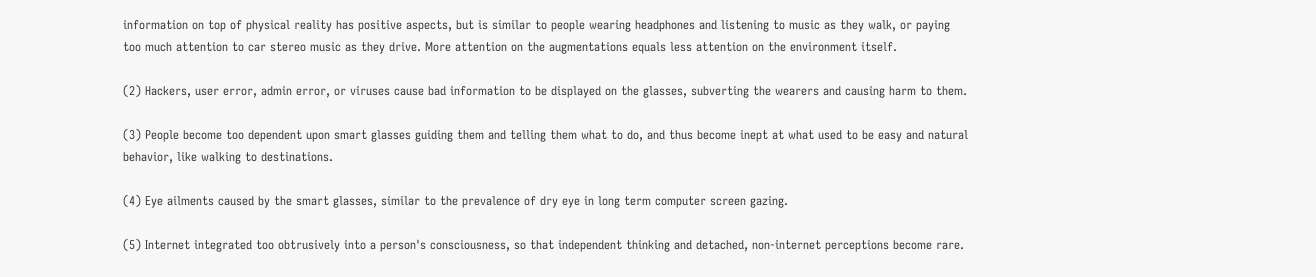information on top of physical reality has positive aspects, but is similar to people wearing headphones and listening to music as they walk, or paying too much attention to car stereo music as they drive. More attention on the augmentations equals less attention on the environment itself.

(2) Hackers, user error, admin error, or viruses cause bad information to be displayed on the glasses, subverting the wearers and causing harm to them.

(3) People become too dependent upon smart glasses guiding them and telling them what to do, and thus become inept at what used to be easy and natural behavior, like walking to destinations.

(4) Eye ailments caused by the smart glasses, similar to the prevalence of dry eye in long term computer screen gazing.

(5) Internet integrated too obtrusively into a person's consciousness, so that independent thinking and detached, non-internet perceptions become rare.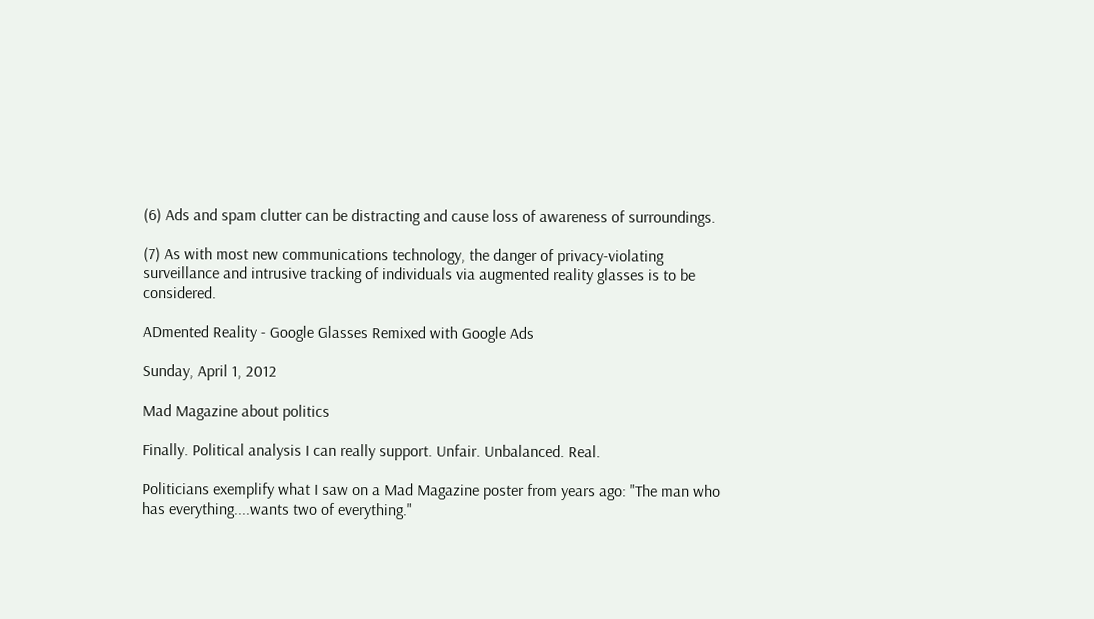(6) Ads and spam clutter can be distracting and cause loss of awareness of surroundings.

(7) As with most new communications technology, the danger of privacy-violating surveillance and intrusive tracking of individuals via augmented reality glasses is to be considered.

ADmented Reality - Google Glasses Remixed with Google Ads

Sunday, April 1, 2012

Mad Magazine about politics

Finally. Political analysis I can really support. Unfair. Unbalanced. Real.

Politicians exemplify what I saw on a Mad Magazine poster from years ago: "The man who has everything....wants two of everything."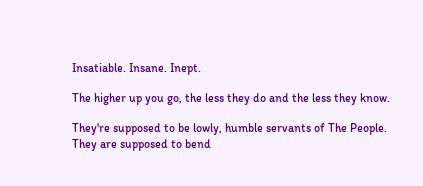Insatiable. Insane. Inept.

The higher up you go, the less they do and the less they know.

They're supposed to be lowly, humble servants of The People. They are supposed to bend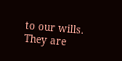to our wills. They are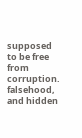supposed to be free from corruption. falsehood, and hidden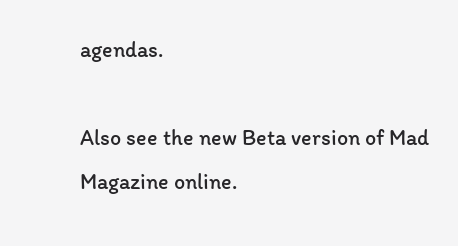agendas.

Also see the new Beta version of Mad Magazine online.